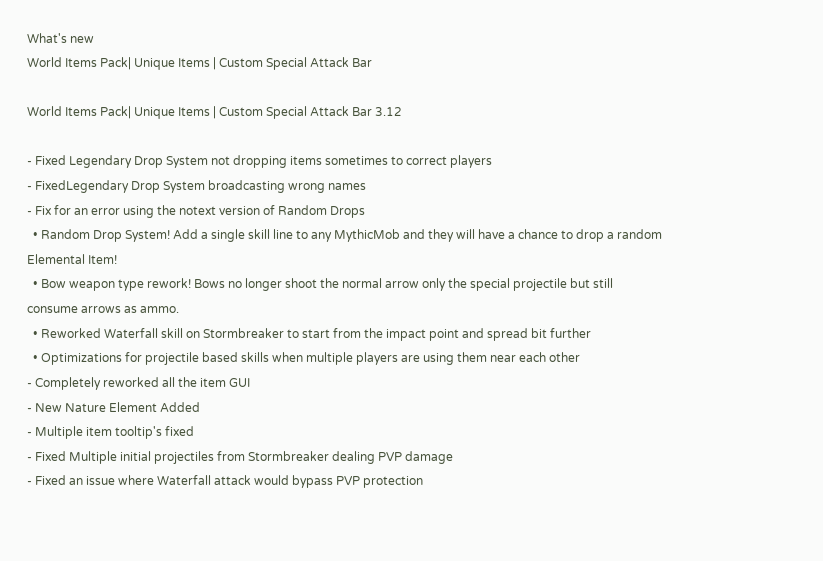What's new
World Items Pack| Unique Items | Custom Special Attack Bar

World Items Pack| Unique Items | Custom Special Attack Bar 3.12

- Fixed Legendary Drop System not dropping items sometimes to correct players
- FixedLegendary Drop System broadcasting wrong names
- Fix for an error using the notext version of Random Drops
  • Random Drop System! Add a single skill line to any MythicMob and they will have a chance to drop a random Elemental Item!
  • Bow weapon type rework! Bows no longer shoot the normal arrow only the special projectile but still consume arrows as ammo.
  • Reworked Waterfall skill on Stormbreaker to start from the impact point and spread bit further
  • Optimizations for projectile based skills when multiple players are using them near each other
- Completely reworked all the item GUI
- New Nature Element Added
- Multiple item tooltip's fixed
- Fixed Multiple initial projectiles from Stormbreaker dealing PVP damage
- Fixed an issue where Waterfall attack would bypass PVP protection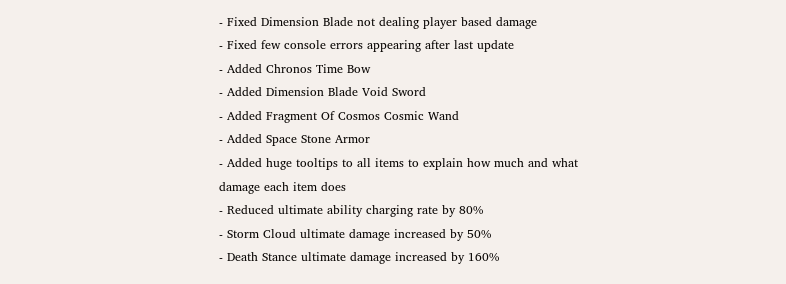- Fixed Dimension Blade not dealing player based damage
- Fixed few console errors appearing after last update
- Added Chronos Time Bow
- Added Dimension Blade Void Sword
- Added Fragment Of Cosmos Cosmic Wand
- Added Space Stone Armor
- Added huge tooltips to all items to explain how much and what damage each item does
- Reduced ultimate ability charging rate by 80%
- Storm Cloud ultimate damage increased by 50%
- Death Stance ultimate damage increased by 160%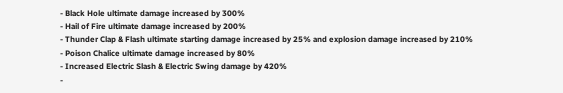- Black Hole ultimate damage increased by 300%
- Hail of Fire ultimate damage increased by 200%
- Thunder Clap & Flash ultimate starting damage increased by 25% and explosion damage increased by 210%
- Poison Chalice ultimate damage increased by 80%
- Increased Electric Slash & Electric Swing damage by 420%
-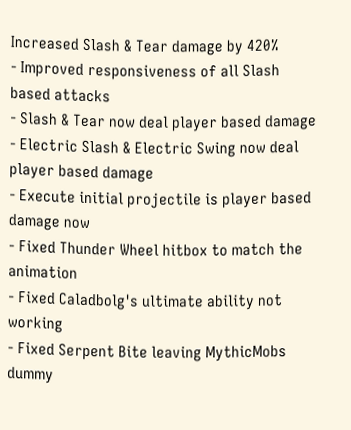Increased Slash & Tear damage by 420%
- Improved responsiveness of all Slash based attacks
- Slash & Tear now deal player based damage
- Electric Slash & Electric Swing now deal player based damage
- Execute initial projectile is player based damage now
- Fixed Thunder Wheel hitbox to match the animation
- Fixed Caladbolg's ultimate ability not working
- Fixed Serpent Bite leaving MythicMobs dummy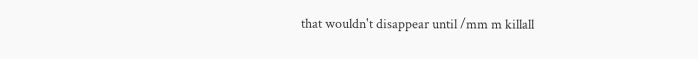that wouldn't disappear until /mm m killall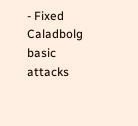- Fixed Caladbolg basic attacks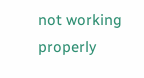not working properly